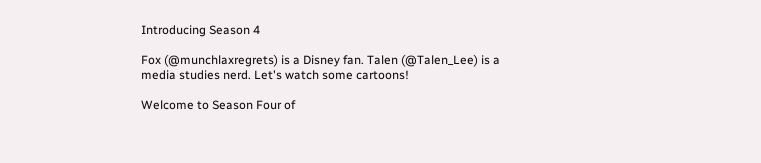Introducing Season 4

Fox (@munchlaxregrets) is a Disney fan. Talen (@Talen_Lee) is a media studies nerd. Let's watch some cartoons!

Welcome to Season Four of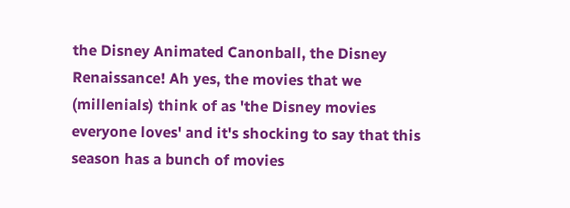the Disney Animated Canonball, the Disney Renaissance! Ah yes, the movies that we (millenials) think of as 'the Disney movies everyone loves' and it's shocking to say that this season has a bunch of movies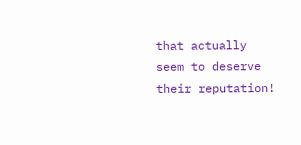that actually seem to deserve their reputation!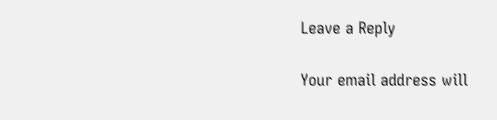Leave a Reply

Your email address will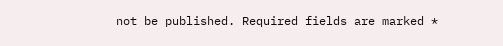not be published. Required fields are marked *